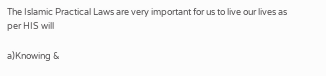The Islamic Practical Laws are very important for us to live our lives as per HIS will

a)Knowing &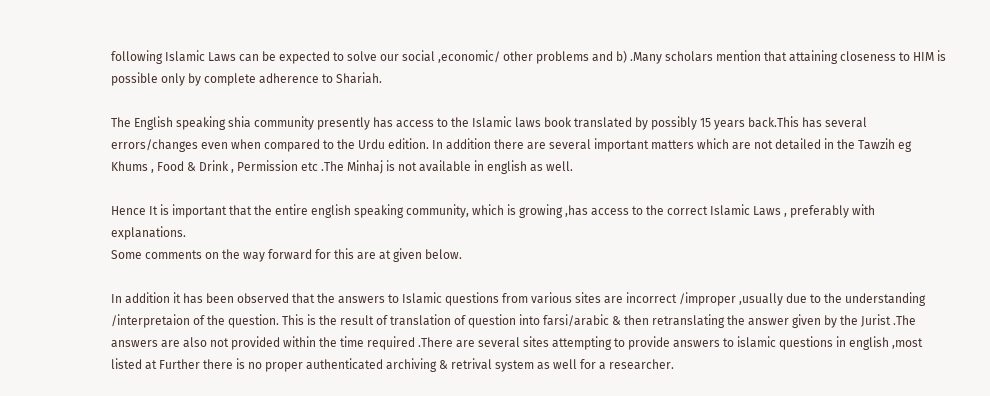following Islamic Laws can be expected to solve our social ,economic/ other problems and b) .Many scholars mention that attaining closeness to HIM is possible only by complete adherence to Shariah.

The English speaking shia community presently has access to the Islamic laws book translated by possibly 15 years back.This has several errors/changes even when compared to the Urdu edition. In addition there are several important matters which are not detailed in the Tawzih eg Khums , Food & Drink , Permission etc .The Minhaj is not available in english as well.

Hence It is important that the entire english speaking community, which is growing ,has access to the correct Islamic Laws , preferably with explanations.
Some comments on the way forward for this are at given below.

In addition it has been observed that the answers to Islamic questions from various sites are incorrect /improper ,usually due to the understanding /interpretaion of the question. This is the result of translation of question into farsi/arabic & then retranslating the answer given by the Jurist .The answers are also not provided within the time required .There are several sites attempting to provide answers to islamic questions in english ,most listed at Further there is no proper authenticated archiving & retrival system as well for a researcher.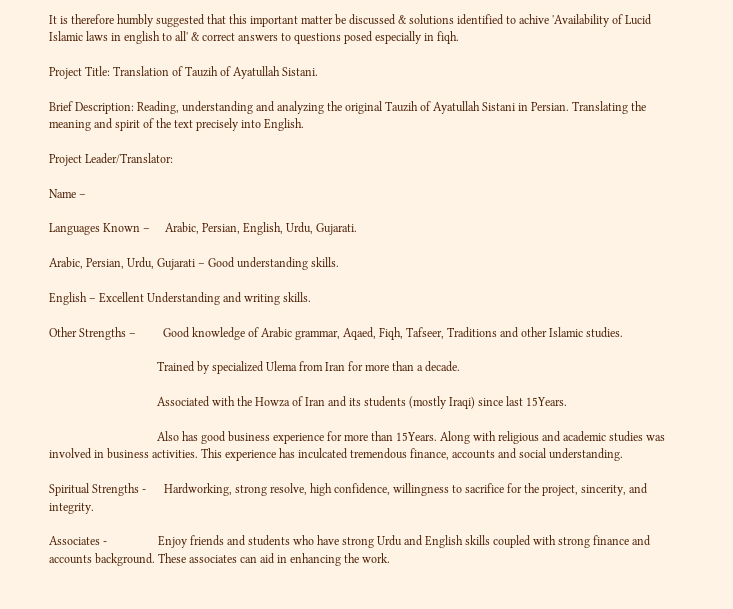It is therefore humbly suggested that this important matter be discussed & solutions identified to achive 'Availability of Lucid Islamic laws in english to all' & correct answers to questions posed especially in fiqh.

Project Title: Translation of Tauzih of Ayatullah Sistani.

Brief Description: Reading, understanding and analyzing the original Tauzih of Ayatullah Sistani in Persian. Translating the meaning and spirit of the text precisely into English.

Project Leader/Translator:

Name –

Languages Known –     Arabic, Persian, English, Urdu, Gujarati.

Arabic, Persian, Urdu, Gujarati – Good understanding skills.

English – Excellent Understanding and writing skills.

Other Strengths –         Good knowledge of Arabic grammar, Aqaed, Fiqh, Tafseer, Traditions and other Islamic studies.

                                    Trained by specialized Ulema from Iran for more than a decade.

                                    Associated with the Howza of Iran and its students (mostly Iraqi) since last 15Years.

                                    Also has good business experience for more than 15Years. Along with religious and academic studies was involved in business activities. This experience has inculcated tremendous finance, accounts and social understanding.

Spiritual Strengths -      Hardworking, strong resolve, high confidence, willingness to sacrifice for the project, sincerity, and integrity.

Associates -                 Enjoy friends and students who have strong Urdu and English skills coupled with strong finance and accounts background. These associates can aid in enhancing the work.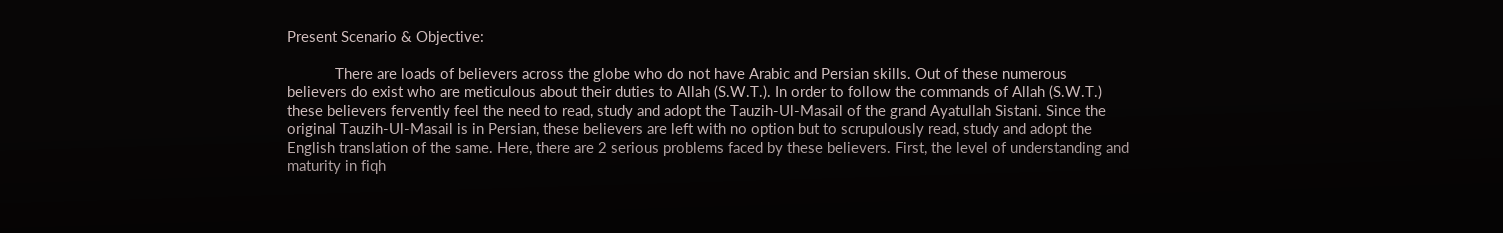Present Scenario & Objective:

            There are loads of believers across the globe who do not have Arabic and Persian skills. Out of these numerous believers do exist who are meticulous about their duties to Allah (S.W.T.). In order to follow the commands of Allah (S.W.T.) these believers fervently feel the need to read, study and adopt the Tauzih-Ul-Masail of the grand Ayatullah Sistani. Since the original Tauzih-Ul-Masail is in Persian, these believers are left with no option but to scrupulously read, study and adopt the English translation of the same. Here, there are 2 serious problems faced by these believers. First, the level of understanding and maturity in fiqh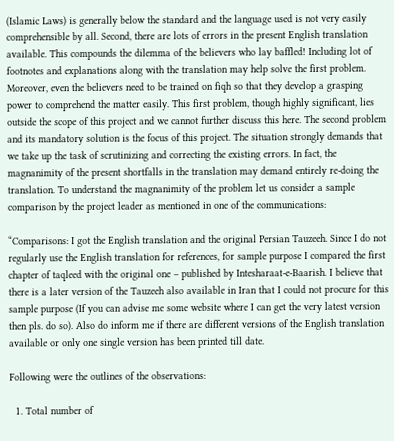(Islamic Laws) is generally below the standard and the language used is not very easily comprehensible by all. Second, there are lots of errors in the present English translation available. This compounds the dilemma of the believers who lay baffled! Including lot of footnotes and explanations along with the translation may help solve the first problem. Moreover, even the believers need to be trained on fiqh so that they develop a grasping power to comprehend the matter easily. This first problem, though highly significant, lies outside the scope of this project and we cannot further discuss this here. The second problem and its mandatory solution is the focus of this project. The situation strongly demands that we take up the task of scrutinizing and correcting the existing errors. In fact, the magnanimity of the present shortfalls in the translation may demand entirely re-doing the translation. To understand the magnanimity of the problem let us consider a sample comparison by the project leader as mentioned in one of the communications:

“Comparisons: I got the English translation and the original Persian Tauzeeh. Since I do not regularly use the English translation for references, for sample purpose I compared the first chapter of taqleed with the original one – published by Intesharaat-e-Baarish. I believe that there is a later version of the Tauzeeh also available in Iran that I could not procure for this sample purpose (If you can advise me some website where I can get the very latest version then pls. do so). Also do inform me if there are different versions of the English translation available or only one single version has been printed till date.

Following were the outlines of the observations:

  1. Total number of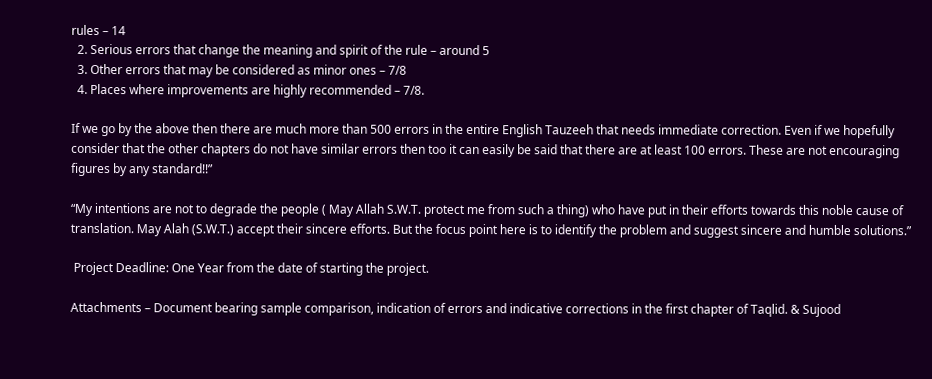rules – 14
  2. Serious errors that change the meaning and spirit of the rule – around 5
  3. Other errors that may be considered as minor ones – 7/8
  4. Places where improvements are highly recommended – 7/8.

If we go by the above then there are much more than 500 errors in the entire English Tauzeeh that needs immediate correction. Even if we hopefully consider that the other chapters do not have similar errors then too it can easily be said that there are at least 100 errors. These are not encouraging figures by any standard!!”

“My intentions are not to degrade the people ( May Allah S.W.T. protect me from such a thing) who have put in their efforts towards this noble cause of translation. May Alah (S.W.T.) accept their sincere efforts. But the focus point here is to identify the problem and suggest sincere and humble solutions.”

 Project Deadline: One Year from the date of starting the project.

Attachments – Document bearing sample comparison, indication of errors and indicative corrections in the first chapter of Taqlid. & Sujood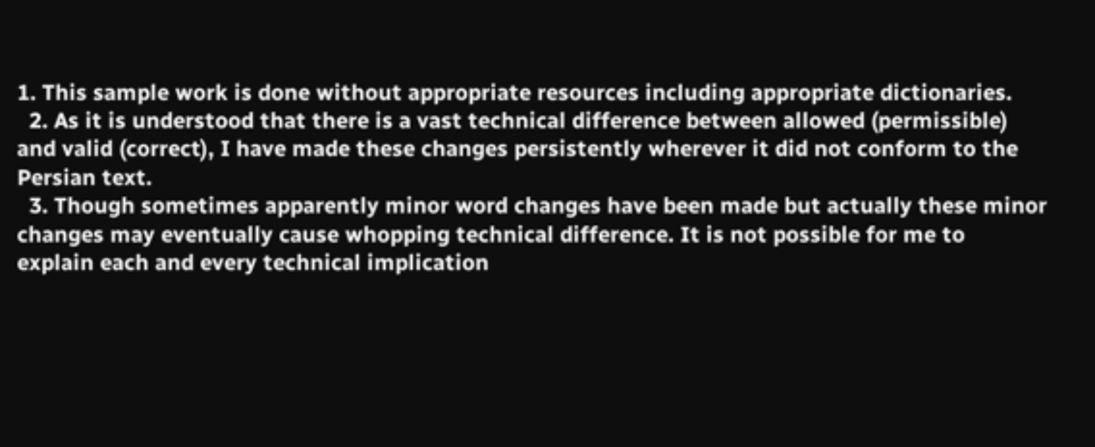1. This sample work is done without appropriate resources including appropriate dictionaries.
  2. As it is understood that there is a vast technical difference between allowed (permissible) and valid (correct), I have made these changes persistently wherever it did not conform to the Persian text.
  3. Though sometimes apparently minor word changes have been made but actually these minor changes may eventually cause whopping technical difference. It is not possible for me to explain each and every technical implication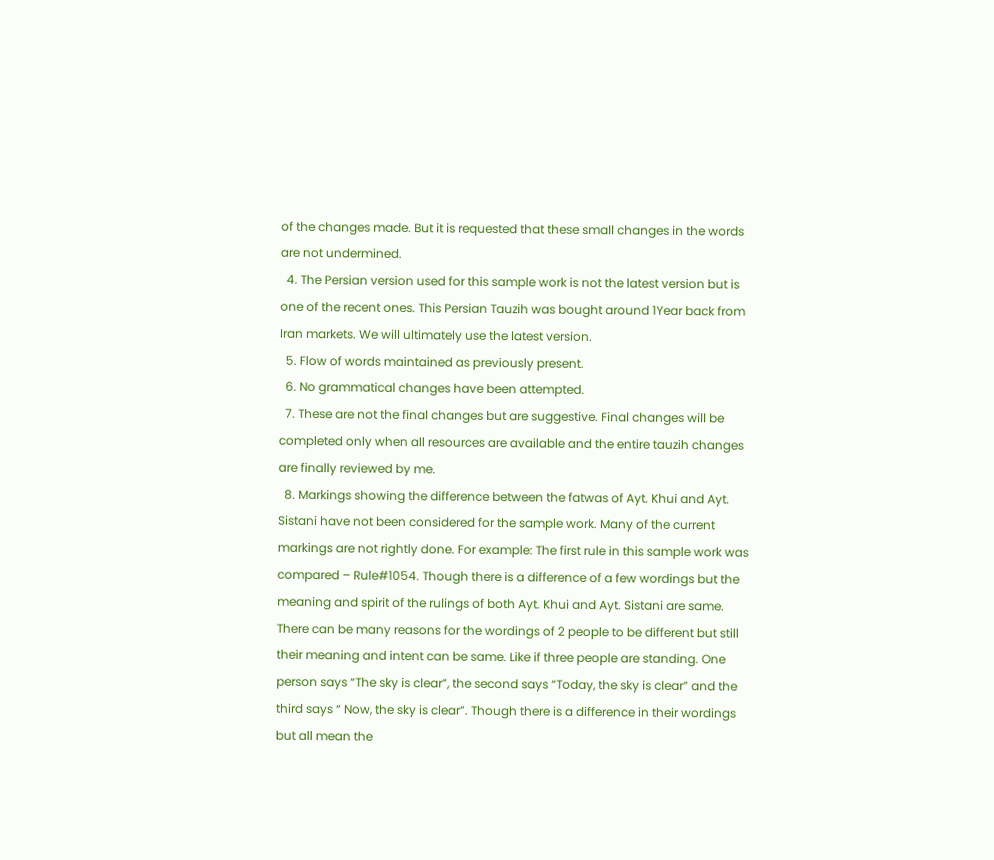of the changes made. But it is requested that these small changes in the words are not undermined.
  4. The Persian version used for this sample work is not the latest version but is one of the recent ones. This Persian Tauzih was bought around 1Year back from Iran markets. We will ultimately use the latest version.
  5. Flow of words maintained as previously present.
  6. No grammatical changes have been attempted.
  7. These are not the final changes but are suggestive. Final changes will be completed only when all resources are available and the entire tauzih changes are finally reviewed by me.
  8. Markings showing the difference between the fatwas of Ayt. Khui and Ayt. Sistani have not been considered for the sample work. Many of the current markings are not rightly done. For example: The first rule in this sample work was compared – Rule#1054. Though there is a difference of a few wordings but the meaning and spirit of the rulings of both Ayt. Khui and Ayt. Sistani are same. There can be many reasons for the wordings of 2 people to be different but still their meaning and intent can be same. Like if three people are standing. One person says “The sky is clear”, the second says “Today, the sky is clear” and the third says “ Now, the sky is clear”. Though there is a difference in their wordings but all mean the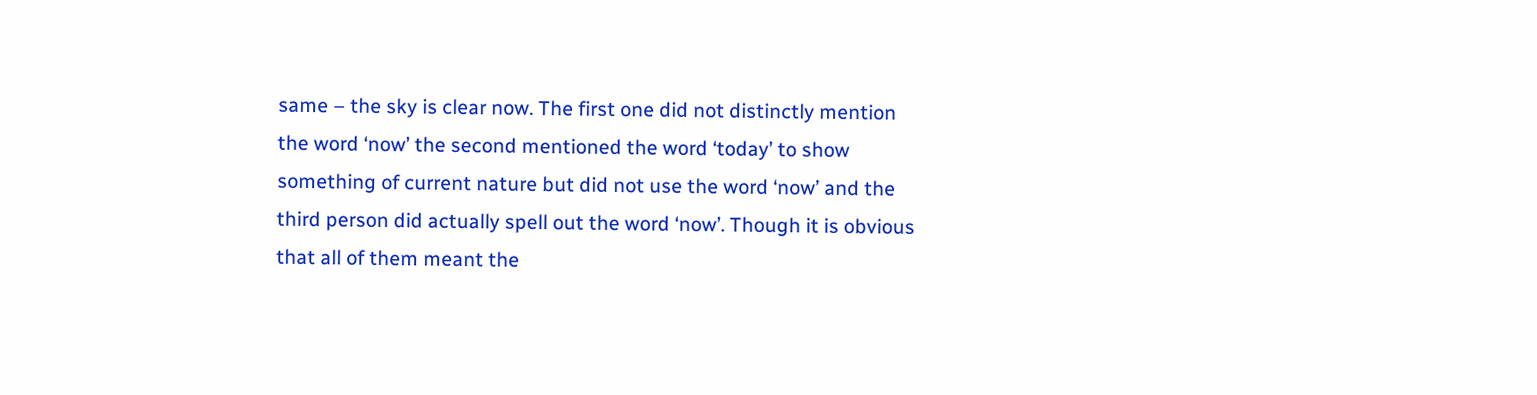same – the sky is clear now. The first one did not distinctly mention the word ‘now’ the second mentioned the word ‘today’ to show something of current nature but did not use the word ‘now’ and the third person did actually spell out the word ‘now’. Though it is obvious that all of them meant the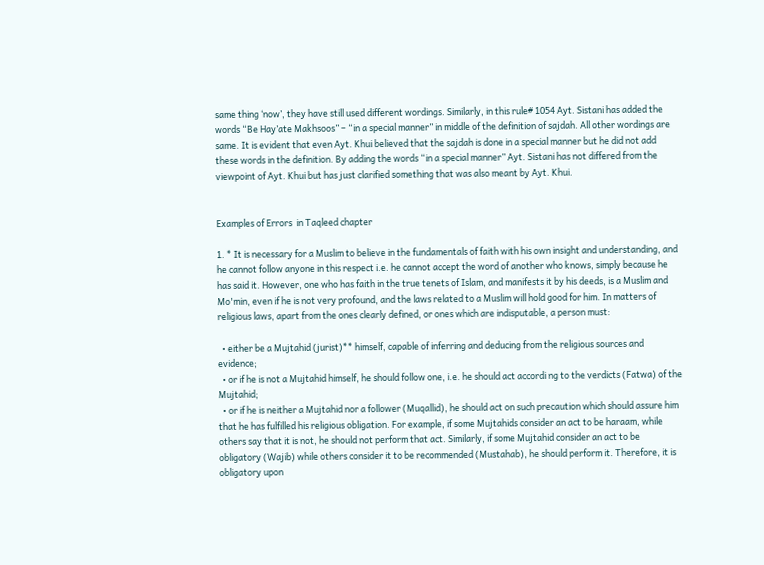same thing ‘now’, they have still used different wordings. Similarly, in this rule# 1054 Ayt. Sistani has added the words “Be Hay’ate Makhsoos” – “in a special manner” in middle of the definition of sajdah. All other wordings are same. It is evident that even Ayt. Khui believed that the sajdah is done in a special manner but he did not add these words in the definition. By adding the words “in a special manner” Ayt. Sistani has not differed from the viewpoint of Ayt. Khui but has just clarified something that was also meant by Ayt. Khui.


Examples of Errors  in Taqleed chapter

1. * It is necessary for a Muslim to believe in the fundamentals of faith with his own insight and understanding, and he cannot follow anyone in this respect i.e. he cannot accept the word of another who knows, simply because he has said it. However, one who has faith in the true tenets of Islam, and manifests it by his deeds, is a Muslim and Mo'min, even if he is not very profound, and the laws related to a Muslim will hold good for him. In matters of religious laws, apart from the ones clearly defined, or ones which are indisputable, a person must:

  • either be a Mujtahid (jurist)** himself, capable of inferring and deducing from the religious sources and evidence;
  • or if he is not a Mujtahid himself, he should follow one, i.e. he should act accordi ng to the verdicts (Fatwa) of the Mujtahid;
  • or if he is neither a Mujtahid nor a follower (Muqallid), he should act on such precaution which should assure him that he has fulfilled his religious obligation. For example, if some Mujtahids consider an act to be haraam, while others say that it is not, he should not perform that act. Similarly, if some Mujtahid consider an act to be obligatory (Wajib) while others consider it to be recommended (Mustahab), he should perform it. Therefore, it is obligatory upon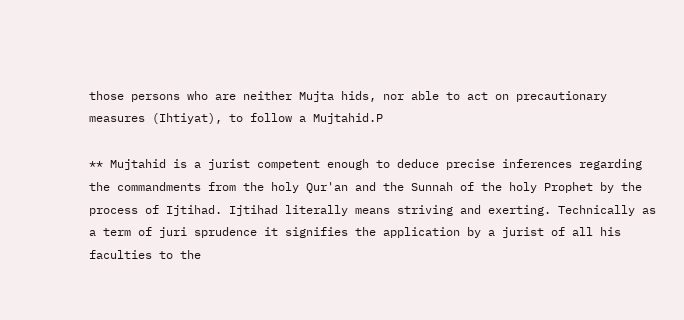those persons who are neither Mujta hids, nor able to act on precautionary measures (Ihtiyat), to follow a Mujtahid.P

** Mujtahid is a jurist competent enough to deduce precise inferences regarding the commandments from the holy Qur'an and the Sunnah of the holy Prophet by the process of Ijtihad. Ijtihad literally means striving and exerting. Technically as a term of juri sprudence it signifies the application by a jurist of all his faculties to the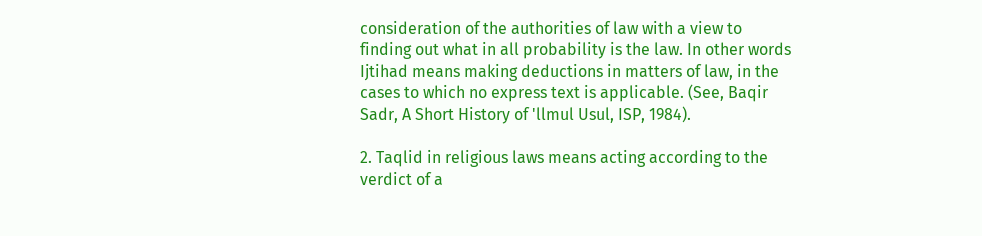consideration of the authorities of law with a view to finding out what in all probability is the law. In other words Ijtihad means making deductions in matters of law, in the cases to which no express text is applicable. (See, Baqir Sadr, A Short History of 'llmul Usul, ISP, 1984).

2. Taqlid in religious laws means acting according to the verdict of a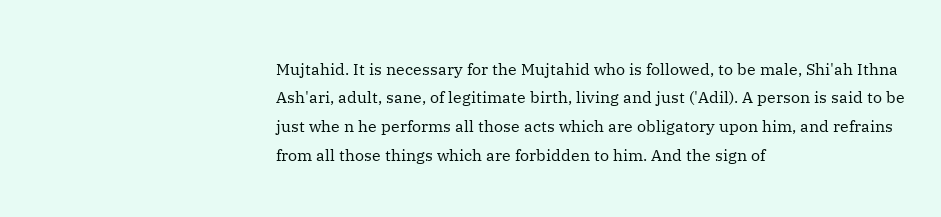Mujtahid. It is necessary for the Mujtahid who is followed, to be male, Shi'ah Ithna Ash'ari, adult, sane, of legitimate birth, living and just ('Adil). A person is said to be just whe n he performs all those acts which are obligatory upon him, and refrains from all those things which are forbidden to him. And the sign of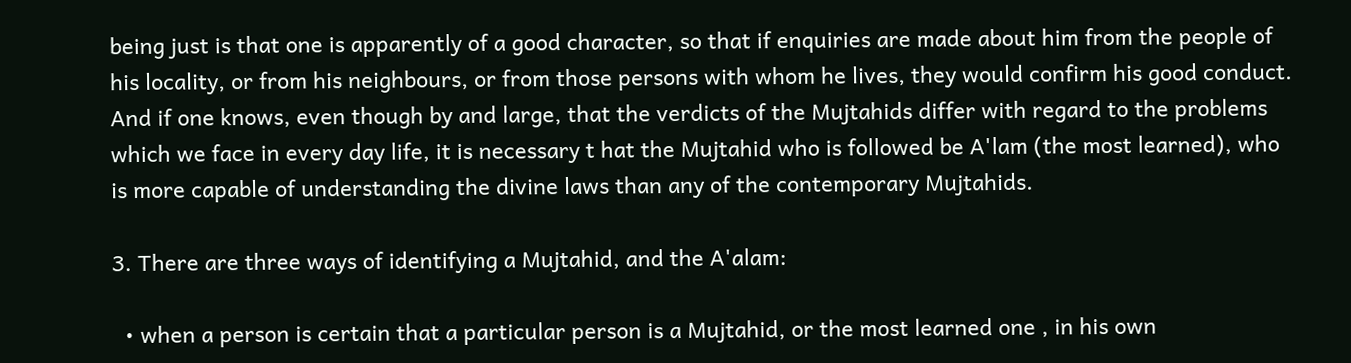being just is that one is apparently of a good character, so that if enquiries are made about him from the people of his locality, or from his neighbours, or from those persons with whom he lives, they would confirm his good conduct. And if one knows, even though by and large, that the verdicts of the Mujtahids differ with regard to the problems which we face in every day life, it is necessary t hat the Mujtahid who is followed be A'lam (the most learned), who is more capable of understanding the divine laws than any of the contemporary Mujtahids.

3. There are three ways of identifying a Mujtahid, and the A'alam:

  • when a person is certain that a particular person is a Mujtahid, or the most learned one , in his own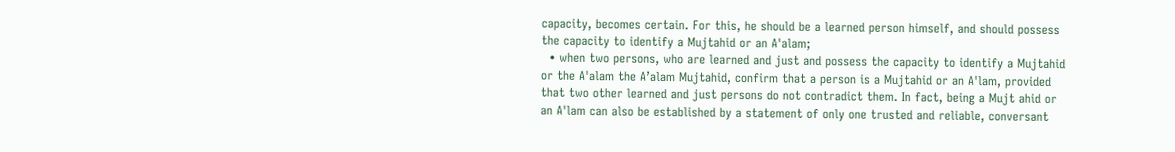capacity, becomes certain. For this, he should be a learned person himself, and should possess the capacity to identify a Mujtahid or an A'alam;
  • when two persons, who are learned and just and possess the capacity to identify a Mujtahid or the A'alam the A’alam Mujtahid, confirm that a person is a Mujtahid or an A'lam, provided that two other learned and just persons do not contradict them. In fact, being a Mujt ahid or an A'lam can also be established by a statement of only one trusted and reliable, conversant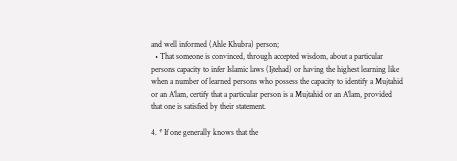and well informed (Ahle Khubra) person;
  • That someone is convinced, through accepted wisdom, about a particular persons capacity to infer Islamic laws (Ijtehad) or having the highest learning like when a number of learned persons who possess the capacity to identify a Mujtahid or an A'lam, certify that a particular person is a Mujtahid or an A'lam, provided that one is satisfied by their statement.

4. * If one generally knows that the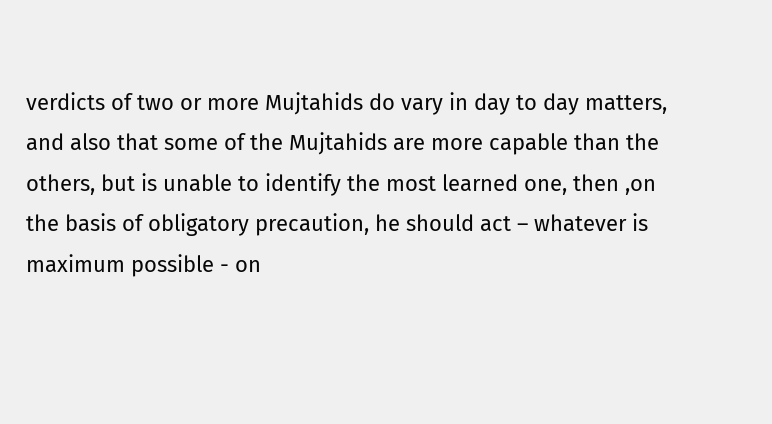verdicts of two or more Mujtahids do vary in day to day matters, and also that some of the Mujtahids are more capable than the others, but is unable to identify the most learned one, then ,on the basis of obligatory precaution, he should act – whatever is maximum possible - on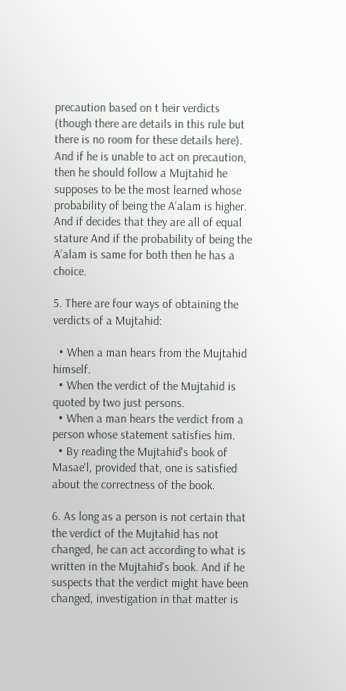precaution based on t heir verdicts (though there are details in this rule but there is no room for these details here). And if he is unable to act on precaution, then he should follow a Mujtahid he supposes to be the most learned whose probability of being the A’alam is higher. And if decides that they are all of equal stature And if the probability of being the A’alam is same for both then he has a choice.

5. There are four ways of obtaining the verdicts of a Mujtahid:

  • When a man hears from the Mujtahid himself.
  • When the verdict of the Mujtahid is quoted by two just persons.
  • When a man hears the verdict from a person whose statement satisfies him.
  • By reading the Mujtahid's book of Masae'l, provided that, one is satisfied about the correctness of the book.

6. As long as a person is not certain that the verdict of the Mujtahid has not changed, he can act according to what is written in the Mujtahid's book. And if he suspects that the verdict might have been changed, investigation in that matter is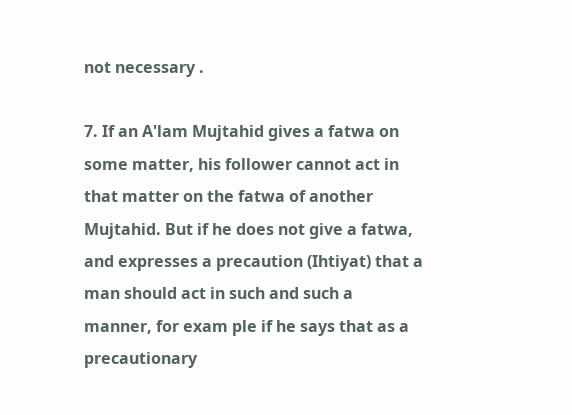not necessary .

7. If an A'lam Mujtahid gives a fatwa on some matter, his follower cannot act in that matter on the fatwa of another Mujtahid. But if he does not give a fatwa, and expresses a precaution (Ihtiyat) that a man should act in such and such a manner, for exam ple if he says that as a precautionary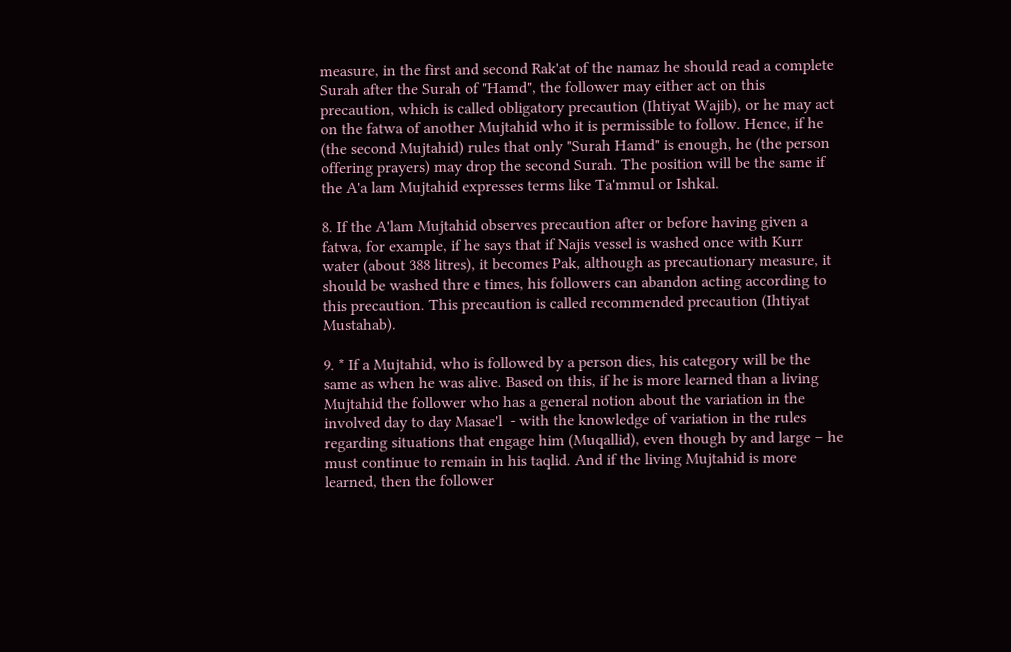measure, in the first and second Rak'at of the namaz he should read a complete Surah after the Surah of "Hamd", the follower may either act on this precaution, which is called obligatory precaution (Ihtiyat Wajib), or he may act on the fatwa of another Mujtahid who it is permissible to follow. Hence, if he (the second Mujtahid) rules that only "Surah Hamd" is enough, he (the person offering prayers) may drop the second Surah. The position will be the same if the A'a lam Mujtahid expresses terms like Ta'mmul or Ishkal.

8. If the A'lam Mujtahid observes precaution after or before having given a fatwa, for example, if he says that if Najis vessel is washed once with Kurr water (about 388 litres), it becomes Pak, although as precautionary measure, it should be washed thre e times, his followers can abandon acting according to this precaution. This precaution is called recommended precaution (Ihtiyat Mustahab).

9. * If a Mujtahid, who is followed by a person dies, his category will be the same as when he was alive. Based on this, if he is more learned than a living Mujtahid the follower who has a general notion about the variation in the involved day to day Masae'l  - with the knowledge of variation in the rules regarding situations that engage him (Muqallid), even though by and large – he must continue to remain in his taqlid. And if the living Mujtahid is more learned, then the follower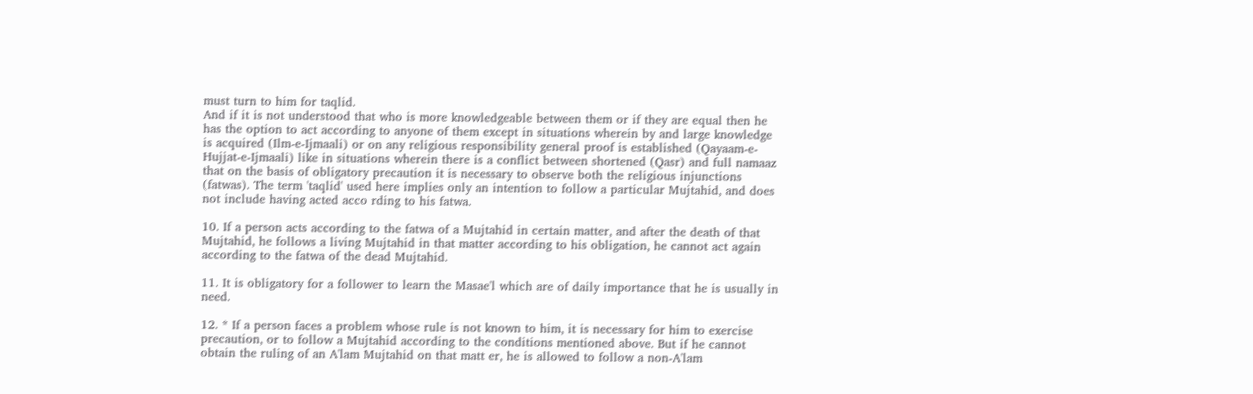must turn to him for taqlid.
And if it is not understood that who is more knowledgeable between them or if they are equal then he has the option to act according to anyone of them except in situations wherein by and large knowledge is acquired (Ilm-e-Ijmaali) or on any religious responsibility general proof is established (Qayaam-e-Hujjat-e-Ijmaali) like in situations wherein there is a conflict between shortened (Qasr) and full namaaz that on the basis of obligatory precaution it is necessary to observe both the religious injunctions (fatwas). The term 'taqlid' used here implies only an intention to follow a particular Mujtahid, and does not include having acted acco rding to his fatwa.

10. If a person acts according to the fatwa of a Mujtahid in certain matter, and after the death of that Mujtahid, he follows a living Mujtahid in that matter according to his obligation, he cannot act again according to the fatwa of the dead Mujtahid.

11. It is obligatory for a follower to learn the Masae'l which are of daily importance that he is usually in need.

12. * If a person faces a problem whose rule is not known to him, it is necessary for him to exercise precaution, or to follow a Mujtahid according to the conditions mentioned above. But if he cannot obtain the ruling of an A'lam Mujtahid on that matt er, he is allowed to follow a non-A'lam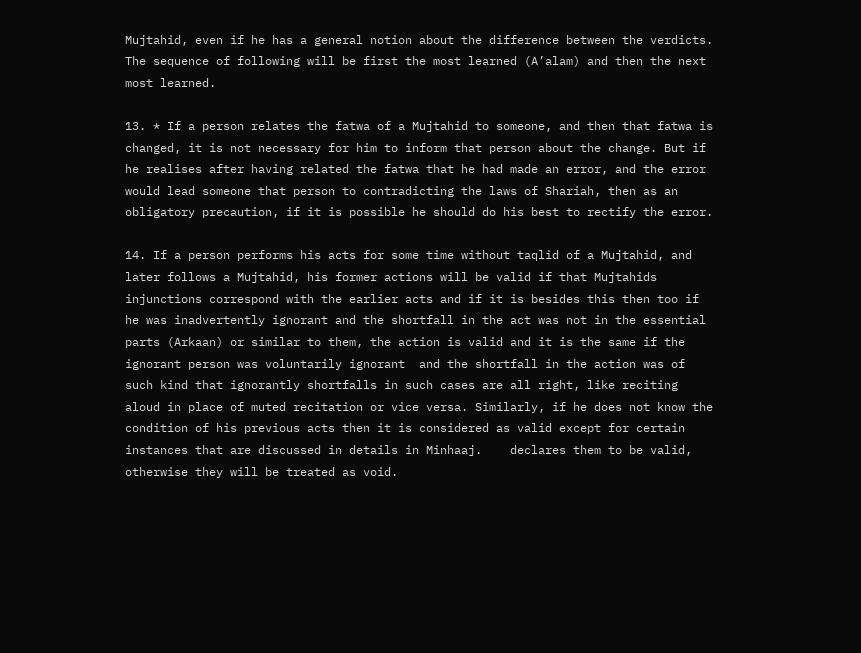Mujtahid, even if he has a general notion about the difference between the verdicts. The sequence of following will be first the most learned (A’alam) and then the next most learned.

13. * If a person relates the fatwa of a Mujtahid to someone, and then that fatwa is changed, it is not necessary for him to inform that person about the change. But if he realises after having related the fatwa that he had made an error, and the error would lead someone that person to contradicting the laws of Shariah, then as an obligatory precaution, if it is possible he should do his best to rectify the error.

14. If a person performs his acts for some time without taqlid of a Mujtahid, and later follows a Mujtahid, his former actions will be valid if that Mujtahids injunctions correspond with the earlier acts and if it is besides this then too if he was inadvertently ignorant and the shortfall in the act was not in the essential parts (Arkaan) or similar to them, the action is valid and it is the same if the ignorant person was voluntarily ignorant  and the shortfall in the action was of such kind that ignorantly shortfalls in such cases are all right, like reciting aloud in place of muted recitation or vice versa. Similarly, if he does not know the condition of his previous acts then it is considered as valid except for certain instances that are discussed in details in Minhaaj.    declares them to be valid, otherwise they will be treated as void.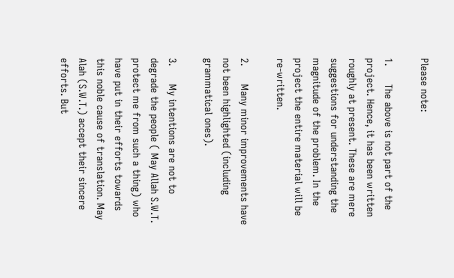Please note:

1.      The above is not part of the project. Hence, it has been written roughly at present. These are mere suggestions for understanding the magnitude of the problem. In the project the entire material will be re-written.

2.      Many minor improvements have not been highlighted (including grammatical ones).

3.      My intentions are not to degrade the people ( May Allah S.W.T. protect me from such a thing) who have put in their efforts towards this noble cause of translation. May Alah (S.W.T.) accept their sincere efforts. But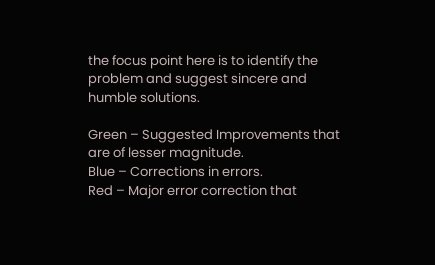the focus point here is to identify the problem and suggest sincere and humble solutions.

Green – Suggested Improvements that are of lesser magnitude.
Blue – Corrections in errors.
Red – Major error correction that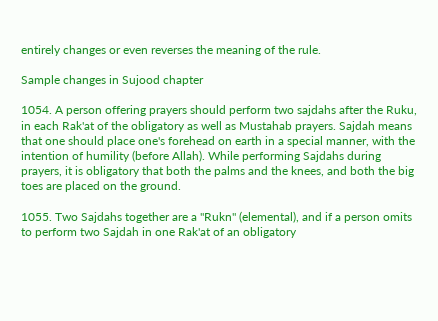entirely changes or even reverses the meaning of the rule.

Sample changes in Sujood chapter

1054. A person offering prayers should perform two sajdahs after the Ruku, in each Rak'at of the obligatory as well as Mustahab prayers. Sajdah means that one should place one's forehead on earth in a special manner, with the intention of humility (before Allah). While performing Sajdahs during prayers, it is obligatory that both the palms and the knees, and both the big toes are placed on the ground.

1055. Two Sajdahs together are a "Rukn" (elemental), and if a person omits to perform two Sajdah in one Rak'at of an obligatory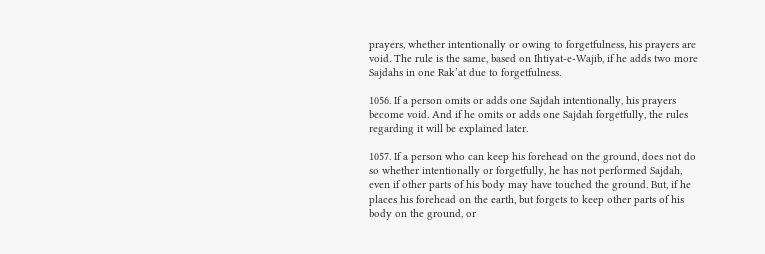prayers, whether intentionally or owing to forgetfulness, his prayers are void. The rule is the same, based on Ihtiyat-e-Wajib, if he adds two more Sajdahs in one Rak’at due to forgetfulness.

1056. If a person omits or adds one Sajdah intentionally, his prayers become void. And if he omits or adds one Sajdah forgetfully, the rules regarding it will be explained later.

1057. If a person who can keep his forehead on the ground, does not do so whether intentionally or forgetfully, he has not performed Sajdah, even if other parts of his body may have touched the ground. But, if he places his forehead on the earth, but forgets to keep other parts of his body on the ground, or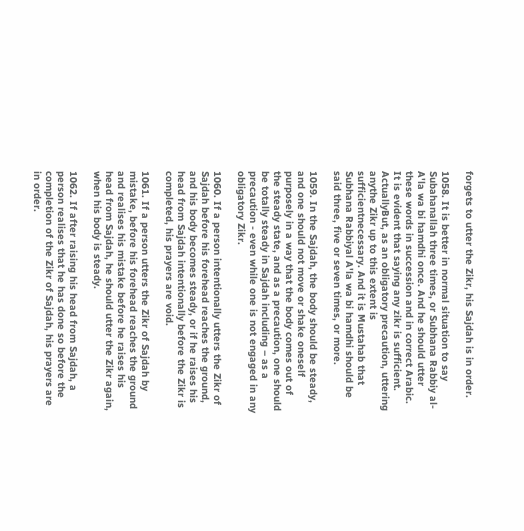forgets to utter the Zikr, his Sajdah is in order.

1058. It is better in normal situation to say Subahanallah three times, or Subhana Rabbiy al-A'la wa bi hamdhi once. And he should utter these words in succession and in correct Arabic. It is evident that saying any zikr is sufficient. ActuallyBut, as an obligatory precaution, uttering anythe Zikr up to this extent is sufficientnecessary. And it is Mustahab that Subhana Rabbiyal A'la wa bi hamdhi should be said three, five or seven times, or more.

1059. In the Sajdah, the body should be steady, and one should not move or shake oneself purposely in a way that the body comes out of the steady state, and as a precaution, one should be totally steady in Sajdah including – as a precaution - even while one is not engaged in any obligatory Zikr.

1060. If a person intentionally utters the Zikr of Sajdah before his forehead reaches the ground, and his body becomes steady, or if he raises his head from Sajdah intentionally before the Zikr is completed, his prayers are void.

1061. If a person utters the Zikr of Sajdah by mistake, before his forehead reaches the ground and realises his mistake before he raises his head from Sajdah, he should utter the Zikr again, when his body is steady.

1062. If after raising his head from Sajdah, a person realises that he has done so before the completion of the Zikr of Sajdah, his prayers are in order.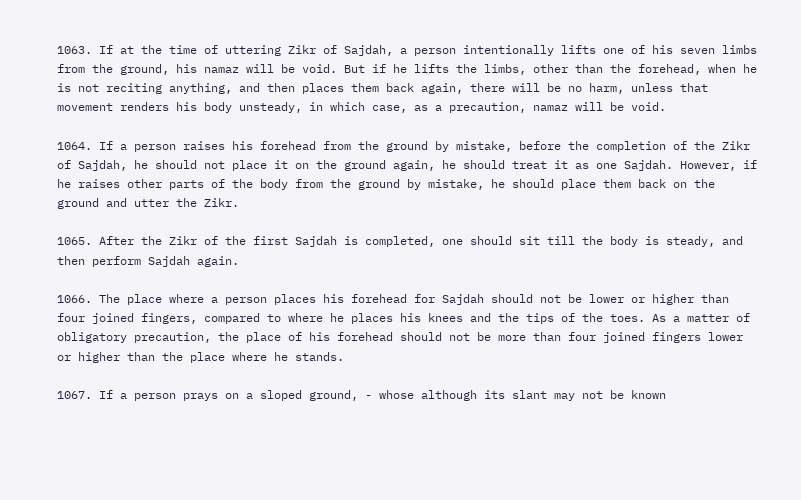1063. If at the time of uttering Zikr of Sajdah, a person intentionally lifts one of his seven limbs from the ground, his namaz will be void. But if he lifts the limbs, other than the forehead, when he is not reciting anything, and then places them back again, there will be no harm, unless that movement renders his body unsteady, in which case, as a precaution, namaz will be void.

1064. If a person raises his forehead from the ground by mistake, before the completion of the Zikr of Sajdah, he should not place it on the ground again, he should treat it as one Sajdah. However, if he raises other parts of the body from the ground by mistake, he should place them back on the ground and utter the Zikr.

1065. After the Zikr of the first Sajdah is completed, one should sit till the body is steady, and then perform Sajdah again.

1066. The place where a person places his forehead for Sajdah should not be lower or higher than four joined fingers, compared to where he places his knees and the tips of the toes. As a matter of obligatory precaution, the place of his forehead should not be more than four joined fingers lower or higher than the place where he stands.

1067. If a person prays on a sloped ground, - whose although its slant may not be known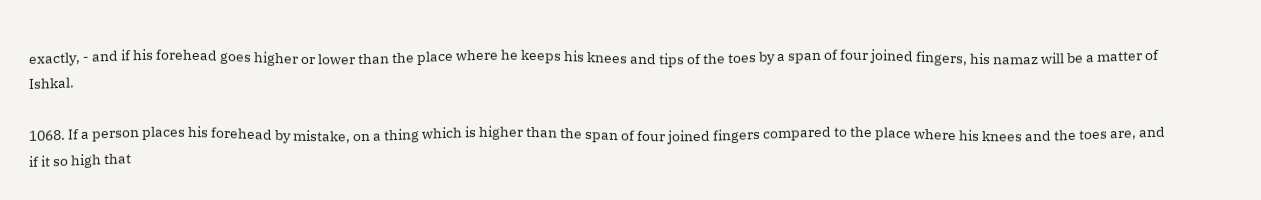exactly, - and if his forehead goes higher or lower than the place where he keeps his knees and tips of the toes by a span of four joined fingers, his namaz will be a matter of Ishkal.

1068. If a person places his forehead by mistake, on a thing which is higher than the span of four joined fingers compared to the place where his knees and the toes are, and if it so high that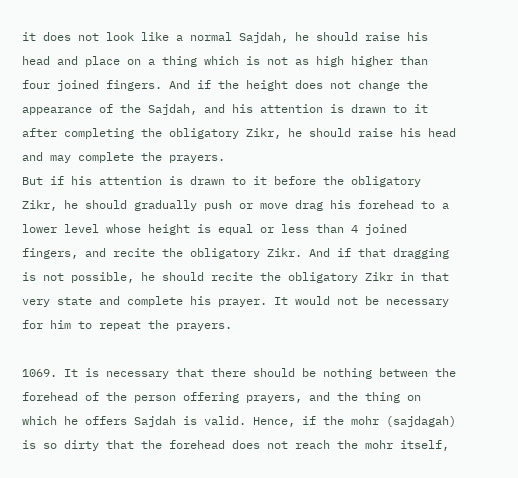it does not look like a normal Sajdah, he should raise his head and place on a thing which is not as high higher than four joined fingers. And if the height does not change the appearance of the Sajdah, and his attention is drawn to it after completing the obligatory Zikr, he should raise his head and may complete the prayers.
But if his attention is drawn to it before the obligatory Zikr, he should gradually push or move drag his forehead to a lower level whose height is equal or less than 4 joined fingers, and recite the obligatory Zikr. And if that dragging is not possible, he should recite the obligatory Zikr in that very state and complete his prayer. It would not be necessary for him to repeat the prayers.

1069. It is necessary that there should be nothing between the forehead of the person offering prayers, and the thing on which he offers Sajdah is valid. Hence, if the mohr (sajdagah) is so dirty that the forehead does not reach the mohr itself,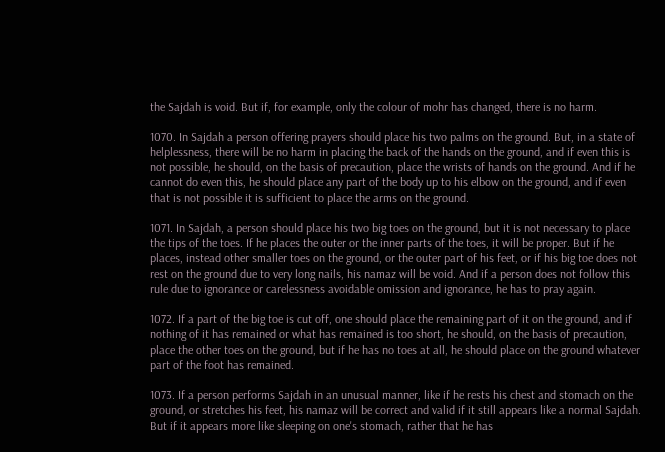the Sajdah is void. But if, for example, only the colour of mohr has changed, there is no harm.

1070. In Sajdah a person offering prayers should place his two palms on the ground. But, in a state of helplessness, there will be no harm in placing the back of the hands on the ground, and if even this is not possible, he should, on the basis of precaution, place the wrists of hands on the ground. And if he cannot do even this, he should place any part of the body up to his elbow on the ground, and if even that is not possible it is sufficient to place the arms on the ground.

1071. In Sajdah, a person should place his two big toes on the ground, but it is not necessary to place the tips of the toes. If he places the outer or the inner parts of the toes, it will be proper. But if he places, instead other smaller toes on the ground, or the outer part of his feet, or if his big toe does not rest on the ground due to very long nails, his namaz will be void. And if a person does not follow this rule due to ignorance or carelessness avoidable omission and ignorance, he has to pray again.

1072. If a part of the big toe is cut off, one should place the remaining part of it on the ground, and if nothing of it has remained or what has remained is too short, he should, on the basis of precaution, place the other toes on the ground, but if he has no toes at all, he should place on the ground whatever part of the foot has remained.

1073. If a person performs Sajdah in an unusual manner, like if he rests his chest and stomach on the ground, or stretches his feet, his namaz will be correct and valid if it still appears like a normal Sajdah. But if it appears more like sleeping on one's stomach, rather that he has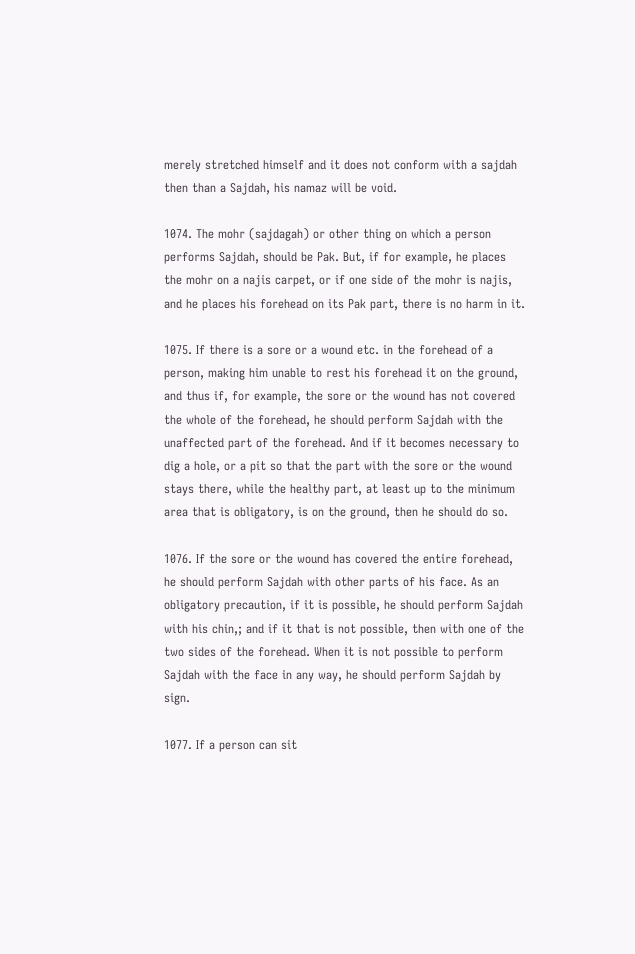merely stretched himself and it does not conform with a sajdah then than a Sajdah, his namaz will be void.

1074. The mohr (sajdagah) or other thing on which a person performs Sajdah, should be Pak. But, if for example, he places the mohr on a najis carpet, or if one side of the mohr is najis, and he places his forehead on its Pak part, there is no harm in it.

1075. If there is a sore or a wound etc. in the forehead of a person, making him unable to rest his forehead it on the ground, and thus if, for example, the sore or the wound has not covered the whole of the forehead, he should perform Sajdah with the unaffected part of the forehead. And if it becomes necessary to dig a hole, or a pit so that the part with the sore or the wound stays there, while the healthy part, at least up to the minimum area that is obligatory, is on the ground, then he should do so.

1076. If the sore or the wound has covered the entire forehead, he should perform Sajdah with other parts of his face. As an obligatory precaution, if it is possible, he should perform Sajdah with his chin,; and if it that is not possible, then with one of the two sides of the forehead. When it is not possible to perform Sajdah with the face in any way, he should perform Sajdah by sign.

1077. If a person can sit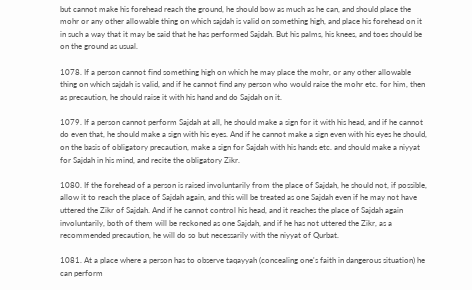but cannot make his forehead reach the ground, he should bow as much as he can, and should place the mohr or any other allowable thing on which sajdah is valid on something high, and place his forehead on it in such a way that it may be said that he has performed Sajdah. But his palms, his knees, and toes should be on the ground as usual.

1078. If a person cannot find something high on which he may place the mohr, or any other allowable thing on which sajdah is valid, and if he cannot find any person who would raise the mohr etc. for him, then as precaution, he should raise it with his hand and do Sajdah on it.

1079. If a person cannot perform Sajdah at all, he should make a sign for it with his head, and if he cannot do even that, he should make a sign with his eyes. And if he cannot make a sign even with his eyes he should, on the basis of obligatory precaution, make a sign for Sajdah with his hands etc. and should make a niyyat for Sajdah in his mind, and recite the obligatory Zikr.

1080. If the forehead of a person is raised involuntarily from the place of Sajdah, he should not, if possible, allow it to reach the place of Sajdah again, and this will be treated as one Sajdah even if he may not have uttered the Zikr of Sajdah. And if he cannot control his head, and it reaches the place of Sajdah again involuntarily, both of them will be reckoned as one Sajdah, and if he has not uttered the Zikr, as a recommended precaution, he will do so but necessarily with the niyyat of Qurbat.

1081. At a place where a person has to observe taqayyah (concealing one's faith in dangerous situation) he can perform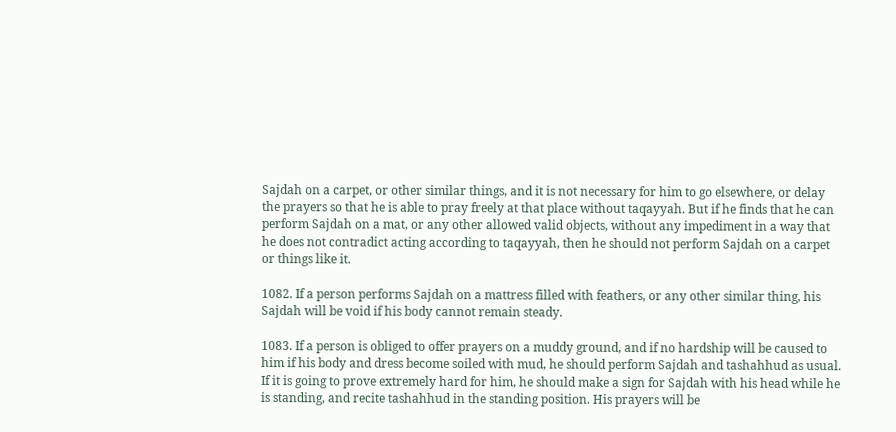Sajdah on a carpet, or other similar things, and it is not necessary for him to go elsewhere, or delay the prayers so that he is able to pray freely at that place without taqayyah. But if he finds that he can perform Sajdah on a mat, or any other allowed valid objects, without any impediment in a way that he does not contradict acting according to taqayyah, then he should not perform Sajdah on a carpet or things like it.

1082. If a person performs Sajdah on a mattress filled with feathers, or any other similar thing, his Sajdah will be void if his body cannot remain steady.

1083. If a person is obliged to offer prayers on a muddy ground, and if no hardship will be caused to him if his body and dress become soiled with mud, he should perform Sajdah and tashahhud as usual. If it is going to prove extremely hard for him, he should make a sign for Sajdah with his head while he is standing, and recite tashahhud in the standing position. His prayers will be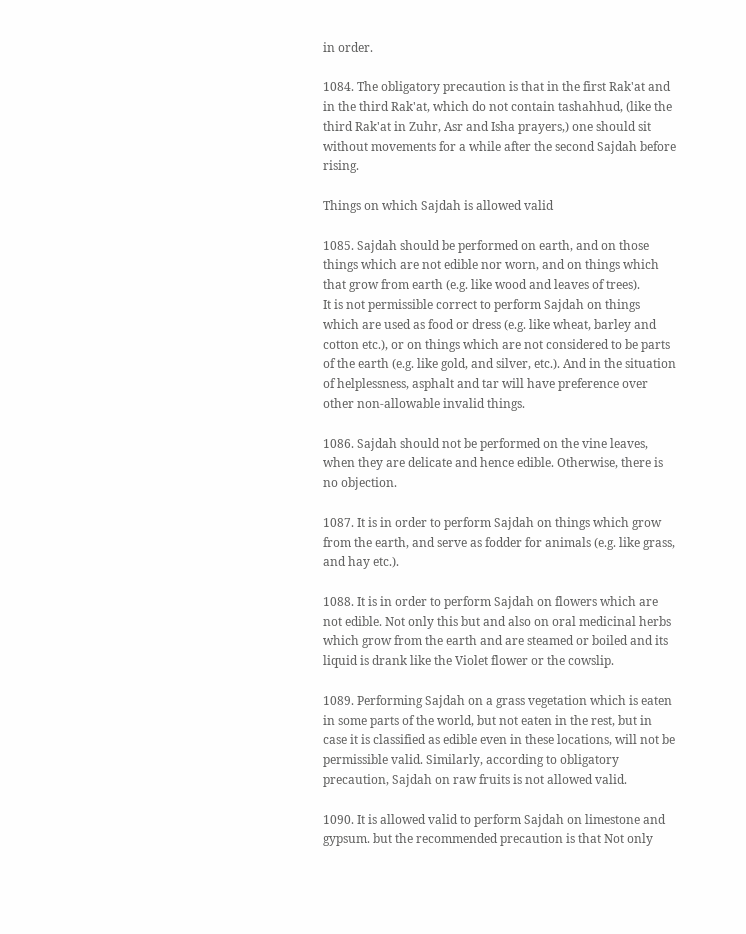in order.

1084. The obligatory precaution is that in the first Rak'at and in the third Rak'at, which do not contain tashahhud, (like the third Rak'at in Zuhr, Asr and Isha prayers,) one should sit without movements for a while after the second Sajdah before rising.

Things on which Sajdah is allowed valid

1085. Sajdah should be performed on earth, and on those things which are not edible nor worn, and on things which that grow from earth (e.g. like wood and leaves of trees).
It is not permissible correct to perform Sajdah on things which are used as food or dress (e.g. like wheat, barley and cotton etc.), or on things which are not considered to be parts of the earth (e.g. like gold, and silver, etc.). And in the situation of helplessness, asphalt and tar will have preference over other non-allowable invalid things.

1086. Sajdah should not be performed on the vine leaves, when they are delicate and hence edible. Otherwise, there is no objection.

1087. It is in order to perform Sajdah on things which grow from the earth, and serve as fodder for animals (e.g. like grass, and hay etc.).

1088. It is in order to perform Sajdah on flowers which are not edible. Not only this but and also on oral medicinal herbs which grow from the earth and are steamed or boiled and its liquid is drank like the Violet flower or the cowslip.

1089. Performing Sajdah on a grass vegetation which is eaten in some parts of the world, but not eaten in the rest, but in case it is classified as edible even in these locations, will not be permissible valid. Similarly, according to obligatory precaution, Sajdah on raw fruits is not allowed valid.

1090. It is allowed valid to perform Sajdah on limestone and gypsum. but the recommended precaution is that Not only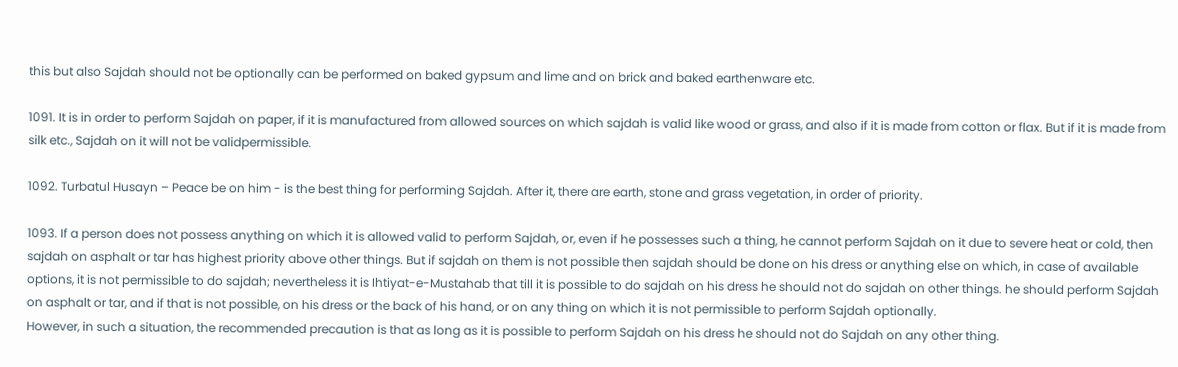this but also Sajdah should not be optionally can be performed on baked gypsum and lime and on brick and baked earthenware etc.

1091. It is in order to perform Sajdah on paper, if it is manufactured from allowed sources on which sajdah is valid like wood or grass, and also if it is made from cotton or flax. But if it is made from silk etc., Sajdah on it will not be validpermissible.

1092. Turbatul Husayn – Peace be on him - is the best thing for performing Sajdah. After it, there are earth, stone and grass vegetation, in order of priority.

1093. If a person does not possess anything on which it is allowed valid to perform Sajdah, or, even if he possesses such a thing, he cannot perform Sajdah on it due to severe heat or cold, then sajdah on asphalt or tar has highest priority above other things. But if sajdah on them is not possible then sajdah should be done on his dress or anything else on which, in case of available options, it is not permissible to do sajdah; nevertheless it is Ihtiyat-e-Mustahab that till it is possible to do sajdah on his dress he should not do sajdah on other things. he should perform Sajdah on asphalt or tar, and if that is not possible, on his dress or the back of his hand, or on any thing on which it is not permissible to perform Sajdah optionally.
However, in such a situation, the recommended precaution is that as long as it is possible to perform Sajdah on his dress he should not do Sajdah on any other thing.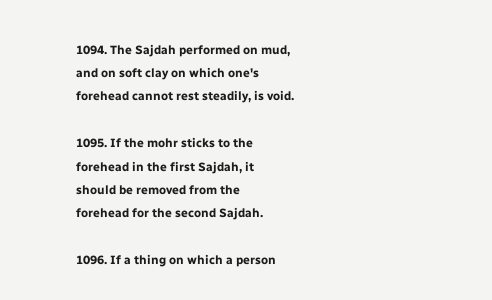1094. The Sajdah performed on mud, and on soft clay on which one's forehead cannot rest steadily, is void.

1095. If the mohr sticks to the forehead in the first Sajdah, it should be removed from the forehead for the second Sajdah.

1096. If a thing on which a person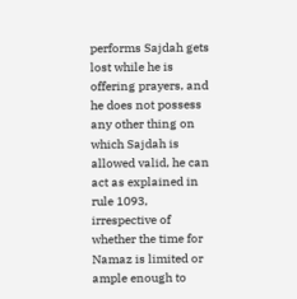performs Sajdah gets lost while he is offering prayers, and he does not possess any other thing on which Sajdah is allowed valid, he can act as explained in rule 1093, irrespective of whether the time for Namaz is limited or ample enough to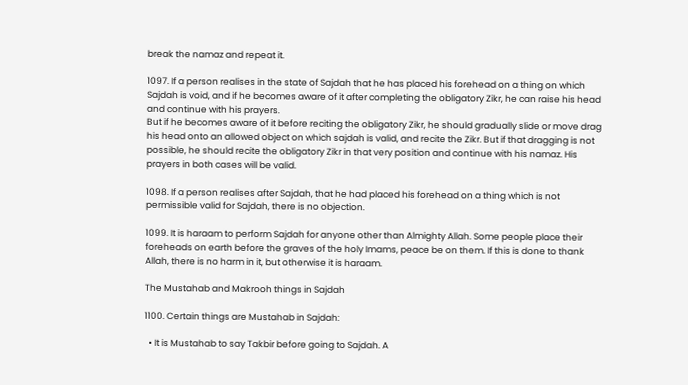break the namaz and repeat it.

1097. If a person realises in the state of Sajdah that he has placed his forehead on a thing on which Sajdah is void, and if he becomes aware of it after completing the obligatory Zikr, he can raise his head and continue with his prayers.
But if he becomes aware of it before reciting the obligatory Zikr, he should gradually slide or move drag his head onto an allowed object on which sajdah is valid, and recite the Zikr. But if that dragging is not possible, he should recite the obligatory Zikr in that very position and continue with his namaz. His prayers in both cases will be valid.

1098. If a person realises after Sajdah, that he had placed his forehead on a thing which is not permissible valid for Sajdah, there is no objection.

1099. It is haraam to perform Sajdah for anyone other than Almighty Allah. Some people place their foreheads on earth before the graves of the holy Imams, peace be on them. If this is done to thank Allah, there is no harm in it, but otherwise it is haraam.

The Mustahab and Makrooh things in Sajdah

1100. Certain things are Mustahab in Sajdah:

  • It is Mustahab to say Takbir before going to Sajdah. A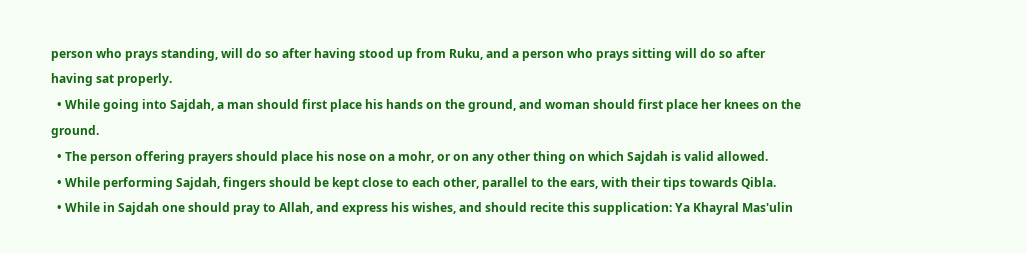person who prays standing, will do so after having stood up from Ruku, and a person who prays sitting will do so after having sat properly.
  • While going into Sajdah, a man should first place his hands on the ground, and woman should first place her knees on the ground.
  • The person offering prayers should place his nose on a mohr, or on any other thing on which Sajdah is valid allowed.
  • While performing Sajdah, fingers should be kept close to each other, parallel to the ears, with their tips towards Qibla.
  • While in Sajdah one should pray to Allah, and express his wishes, and should recite this supplication: Ya Khayral Mas'ulin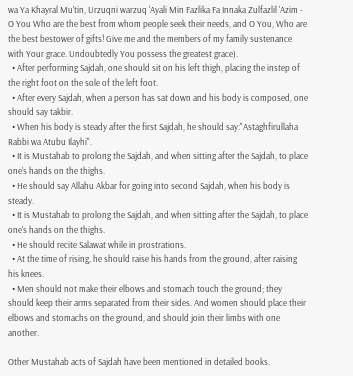wa Ya Khayral Mu'tin, Urzuqni warzuq 'Ayali Min Fazlika Fa Innaka Zulfazlil 'Azim - O You Who are the best from whom people seek their needs, and O You, Who are the best bestower of gifts! Give me and the members of my family sustenance with Your grace. Undoubtedly You possess the greatest grace).
  • After performing Sajdah, one should sit on his left thigh, placing the instep of the right foot on the sole of the left foot.
  • After every Sajdah, when a person has sat down and his body is composed, one should say takbir.
  • When his body is steady after the first Sajdah, he should say:"Astaghfirullaha Rabbi wa Atubu Ilayhi".
  • It is Mustahab to prolong the Sajdah, and when sitting after the Sajdah, to place one's hands on the thighs.
  • He should say Allahu Akbar for going into second Sajdah, when his body is steady.
  • It is Mustahab to prolong the Sajdah, and when sitting after the Sajdah, to place one's hands on the thighs.
  • He should recite Salawat while in prostrations.
  • At the time of rising, he should raise his hands from the ground, after raising his knees.
  • Men should not make their elbows and stomach touch the ground; they should keep their arms separated from their sides. And women should place their elbows and stomachs on the ground, and should join their limbs with one another.

Other Mustahab acts of Sajdah have been mentioned in detailed books.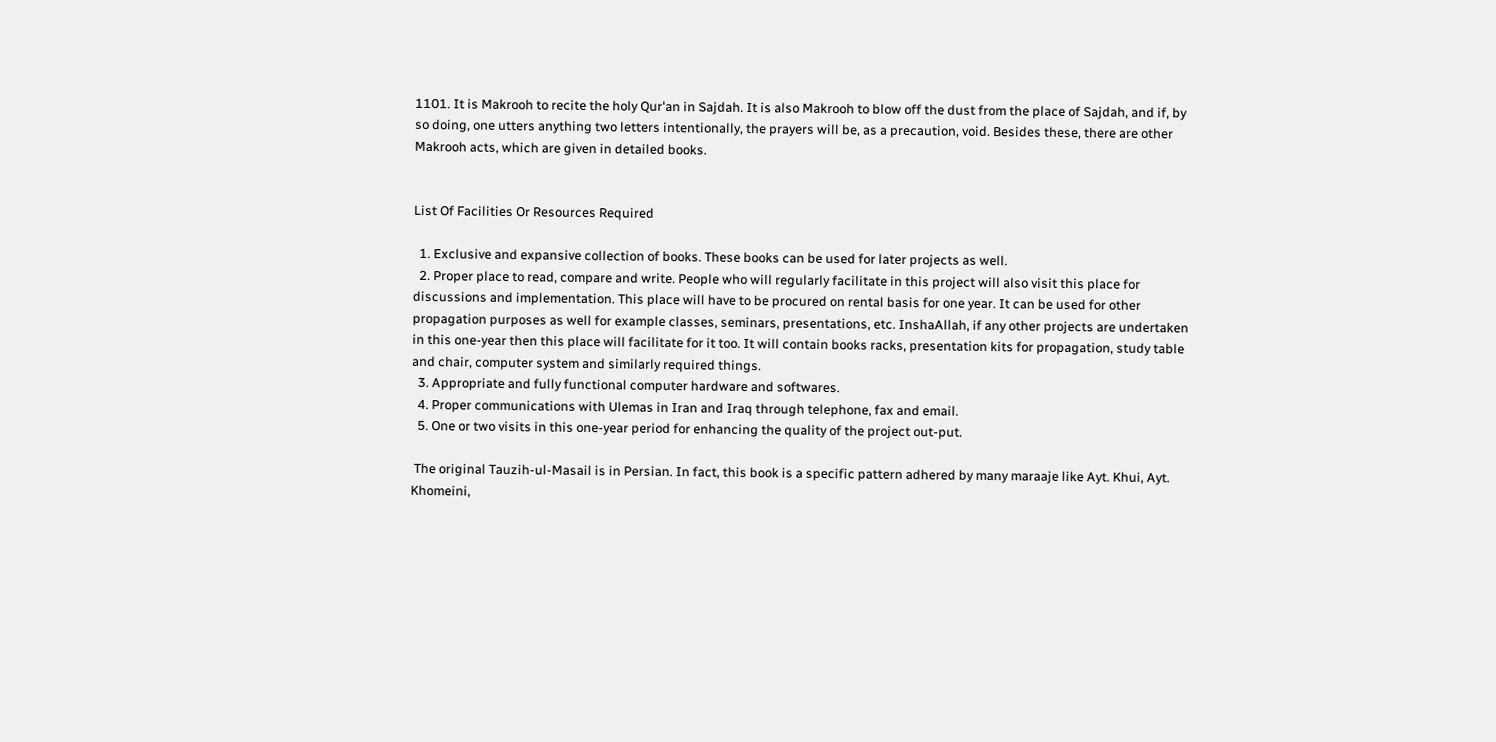1101. It is Makrooh to recite the holy Qur'an in Sajdah. It is also Makrooh to blow off the dust from the place of Sajdah, and if, by so doing, one utters anything two letters intentionally, the prayers will be, as a precaution, void. Besides these, there are other Makrooh acts, which are given in detailed books.


List Of Facilities Or Resources Required

  1. Exclusive and expansive collection of books. These books can be used for later projects as well.
  2. Proper place to read, compare and write. People who will regularly facilitate in this project will also visit this place for discussions and implementation. This place will have to be procured on rental basis for one year. It can be used for other propagation purposes as well for example classes, seminars, presentations, etc. InshaAllah, if any other projects are undertaken in this one-year then this place will facilitate for it too. It will contain books racks, presentation kits for propagation, study table and chair, computer system and similarly required things.
  3. Appropriate and fully functional computer hardware and softwares.
  4. Proper communications with Ulemas in Iran and Iraq through telephone, fax and email.
  5. One or two visits in this one-year period for enhancing the quality of the project out-put.

 The original Tauzih-ul-Masail is in Persian. In fact, this book is a specific pattern adhered by many maraaje like Ayt. Khui, Ayt. Khomeini,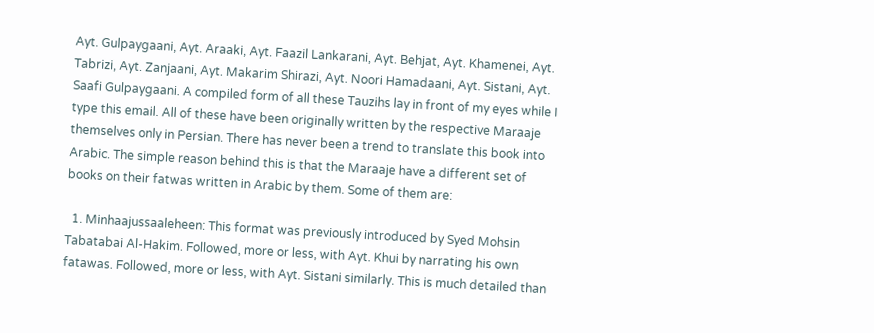Ayt. Gulpaygaani, Ayt. Araaki, Ayt. Faazil Lankarani, Ayt. Behjat, Ayt. Khamenei, Ayt. Tabrizi, Ayt. Zanjaani, Ayt. Makarim Shirazi, Ayt. Noori Hamadaani, Ayt. Sistani, Ayt. Saafi Gulpaygaani. A compiled form of all these Tauzihs lay in front of my eyes while I type this email. All of these have been originally written by the respective Maraaje themselves only in Persian. There has never been a trend to translate this book into Arabic. The simple reason behind this is that the Maraaje have a different set of books on their fatwas written in Arabic by them. Some of them are:

  1. Minhaajussaaleheen: This format was previously introduced by Syed Mohsin Tabatabai Al-Hakim. Followed, more or less, with Ayt. Khui by narrating his own fatawas. Followed, more or less, with Ayt. Sistani similarly. This is much detailed than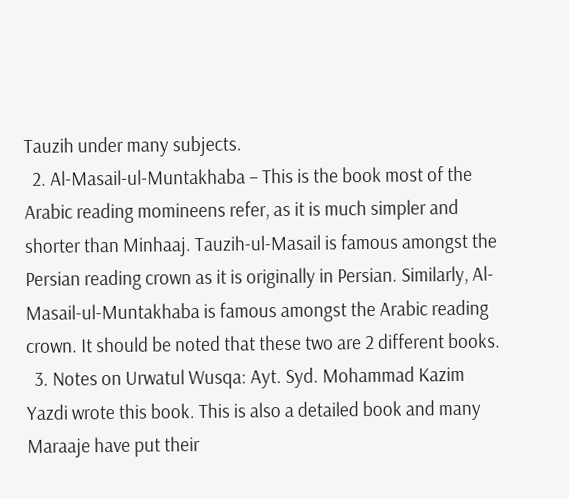Tauzih under many subjects.
  2. Al-Masail-ul-Muntakhaba – This is the book most of the Arabic reading momineens refer, as it is much simpler and shorter than Minhaaj. Tauzih-ul-Masail is famous amongst the Persian reading crown as it is originally in Persian. Similarly, Al-Masail-ul-Muntakhaba is famous amongst the Arabic reading crown. It should be noted that these two are 2 different books.
  3. Notes on Urwatul Wusqa: Ayt. Syd. Mohammad Kazim Yazdi wrote this book. This is also a detailed book and many Maraaje have put their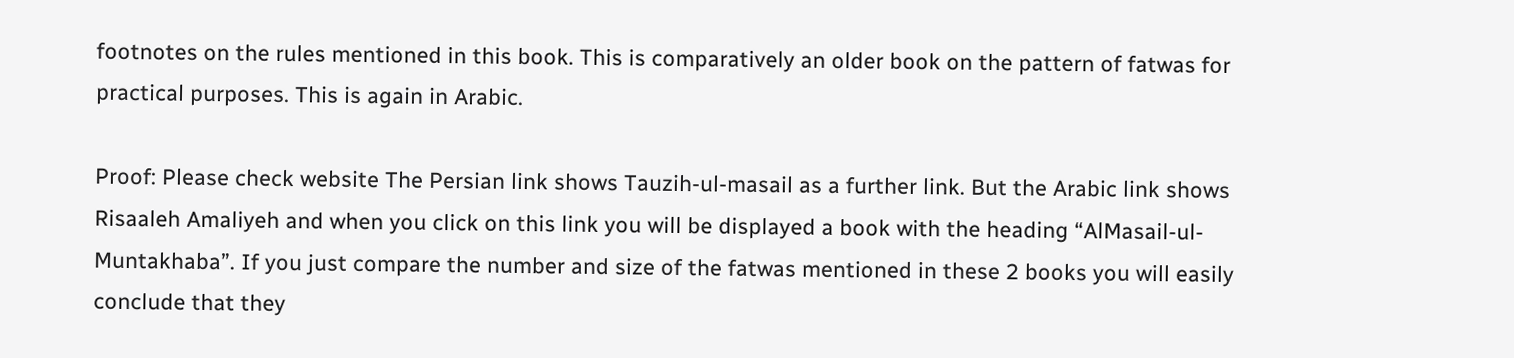footnotes on the rules mentioned in this book. This is comparatively an older book on the pattern of fatwas for practical purposes. This is again in Arabic.

Proof: Please check website The Persian link shows Tauzih-ul-masail as a further link. But the Arabic link shows Risaaleh Amaliyeh and when you click on this link you will be displayed a book with the heading “AlMasail-ul-Muntakhaba”. If you just compare the number and size of the fatwas mentioned in these 2 books you will easily conclude that they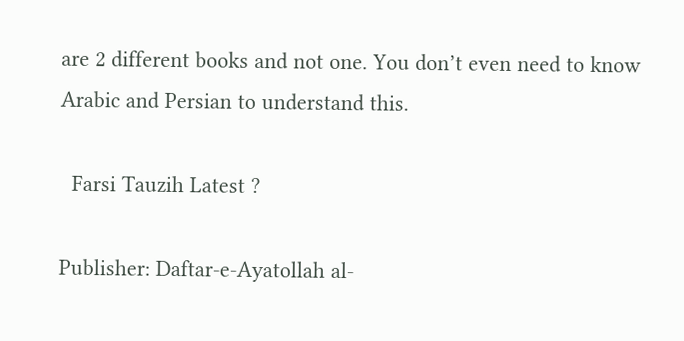are 2 different books and not one. You don’t even need to know Arabic and Persian to understand this.

  Farsi Tauzih Latest ?

Publisher: Daftar-e-Ayatollah al-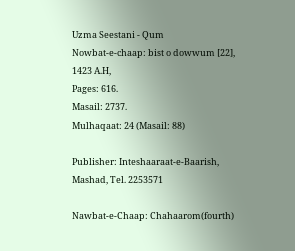Uzma Seestani - Qum
Nowbat-e-chaap: bist o dowwum [22], 1423 A.H,
Pages: 616.
Masail: 2737.
Mulhaqaat: 24 (Masail: 88)

Publisher: Inteshaaraat-e-Baarish, Mashad, Tel. 2253571

Nawbat-e-Chaap: Chahaarom(fourth)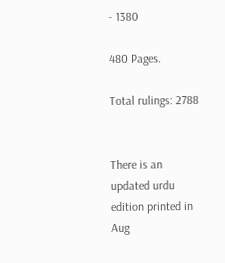- 1380

480 Pages.

Total rulings: 2788


There is an updated urdu edition printed in Aug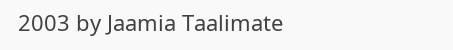2003 by Jaamia Taalimate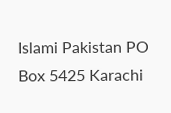Islami Pakistan PO Box 5425 Karachi